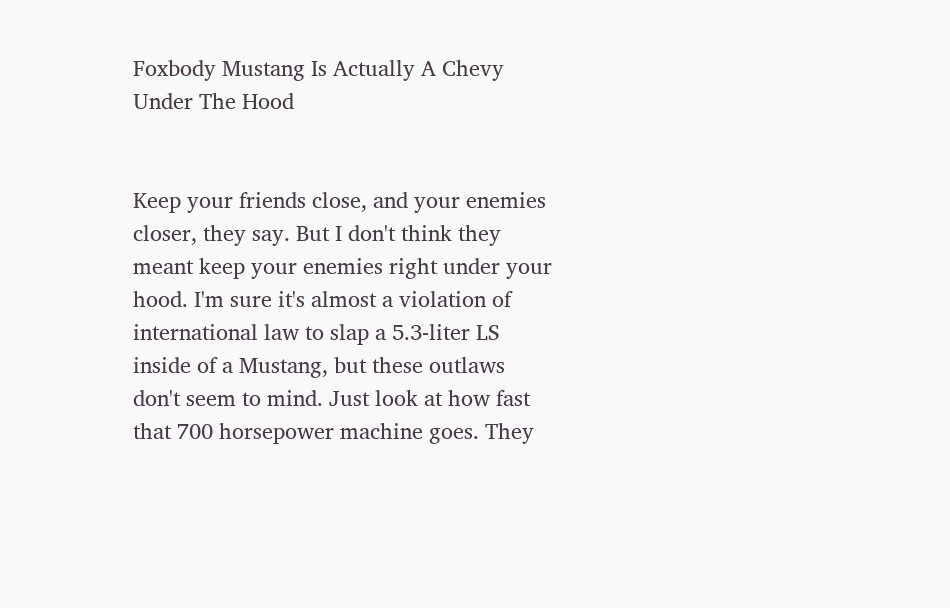Foxbody Mustang Is Actually A Chevy Under The Hood


Keep your friends close, and your enemies closer, they say. But I don't think they meant keep your enemies right under your hood. I'm sure it's almost a violation of international law to slap a 5.3-liter LS inside of a Mustang, but these outlaws don't seem to mind. Just look at how fast that 700 horsepower machine goes. They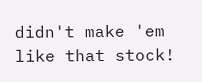didn't make 'em like that stock!